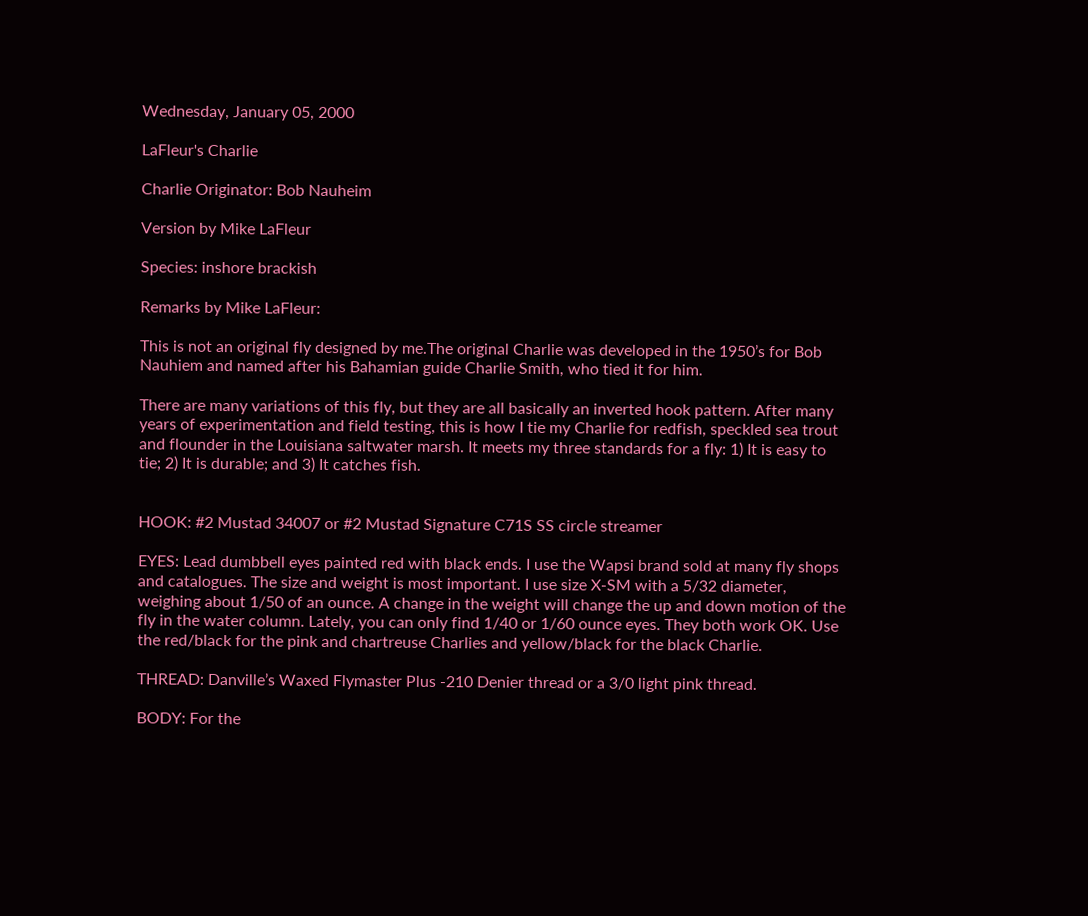Wednesday, January 05, 2000

LaFleur's Charlie

Charlie Originator: Bob Nauheim

Version by Mike LaFleur

Species: inshore brackish

Remarks by Mike LaFleur:

This is not an original fly designed by me.The original Charlie was developed in the 1950’s for Bob Nauhiem and named after his Bahamian guide Charlie Smith, who tied it for him.

There are many variations of this fly, but they are all basically an inverted hook pattern. After many years of experimentation and field testing, this is how I tie my Charlie for redfish, speckled sea trout and flounder in the Louisiana saltwater marsh. It meets my three standards for a fly: 1) It is easy to tie; 2) It is durable; and 3) It catches fish.


HOOK: #2 Mustad 34007 or #2 Mustad Signature C71S SS circle streamer

EYES: Lead dumbbell eyes painted red with black ends. I use the Wapsi brand sold at many fly shops and catalogues. The size and weight is most important. I use size X-SM with a 5/32 diameter, weighing about 1/50 of an ounce. A change in the weight will change the up and down motion of the fly in the water column. Lately, you can only find 1/40 or 1/60 ounce eyes. They both work OK. Use the red/black for the pink and chartreuse Charlies and yellow/black for the black Charlie.

THREAD: Danville’s Waxed Flymaster Plus -210 Denier thread or a 3/0 light pink thread.

BODY: For the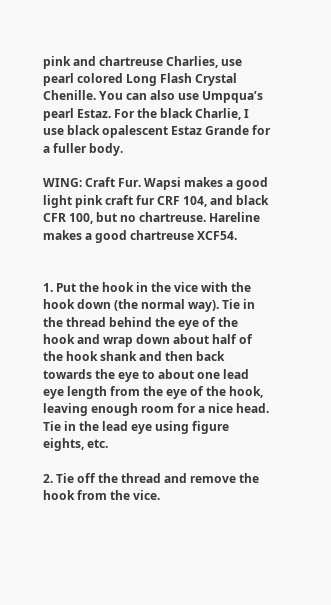pink and chartreuse Charlies, use pearl colored Long Flash Crystal Chenille. You can also use Umpqua’s pearl Estaz. For the black Charlie, I use black opalescent Estaz Grande for a fuller body.

WING: Craft Fur. Wapsi makes a good light pink craft fur CRF 104, and black CFR 100, but no chartreuse. Hareline makes a good chartreuse XCF54.


1. Put the hook in the vice with the hook down (the normal way). Tie in the thread behind the eye of the hook and wrap down about half of the hook shank and then back towards the eye to about one lead eye length from the eye of the hook, leaving enough room for a nice head. Tie in the lead eye using figure eights, etc.

2. Tie off the thread and remove the hook from the vice.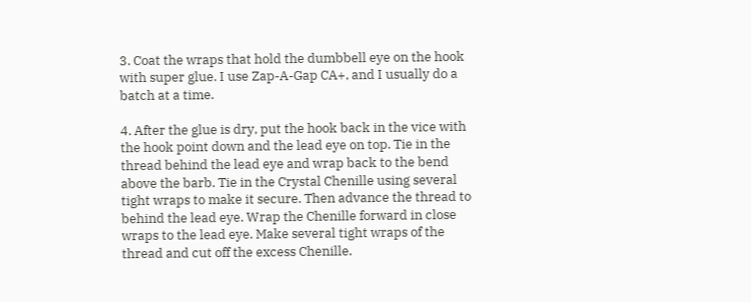3. Coat the wraps that hold the dumbbell eye on the hook with super glue. I use Zap-A-Gap CA+, and I usually do a batch at a time.

4. After the glue is dry, put the hook back in the vice with the hook point down and the lead eye on top. Tie in the thread behind the lead eye and wrap back to the bend above the barb. Tie in the Crystal Chenille using several tight wraps to make it secure. Then advance the thread to behind the lead eye. Wrap the Chenille forward in close wraps to the lead eye. Make several tight wraps of the thread and cut off the excess Chenille.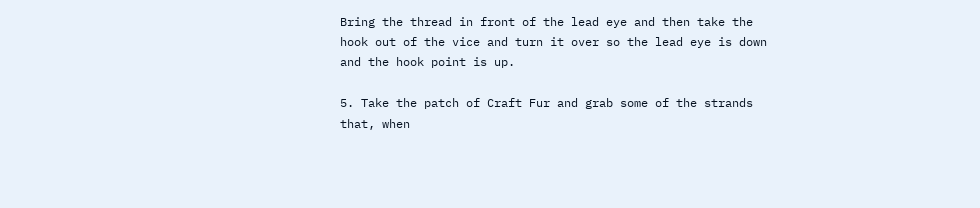Bring the thread in front of the lead eye and then take the hook out of the vice and turn it over so the lead eye is down and the hook point is up.

5. Take the patch of Craft Fur and grab some of the strands that, when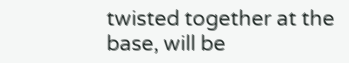twisted together at the base, will be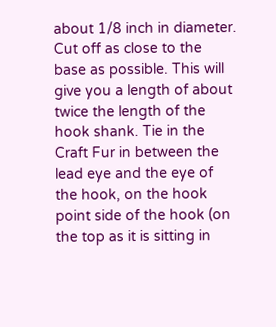about 1/8 inch in diameter. Cut off as close to the base as possible. This will give you a length of about twice the length of the hook shank. Tie in the Craft Fur in between the lead eye and the eye of the hook, on the hook point side of the hook (on the top as it is sitting in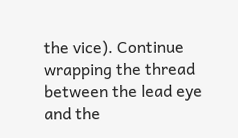the vice). Continue wrapping the thread between the lead eye and the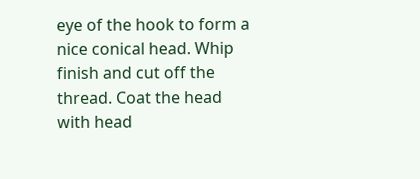eye of the hook to form a nice conical head. Whip finish and cut off the thread. Coat the head with head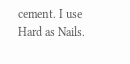cement. I use Hard as Nails.